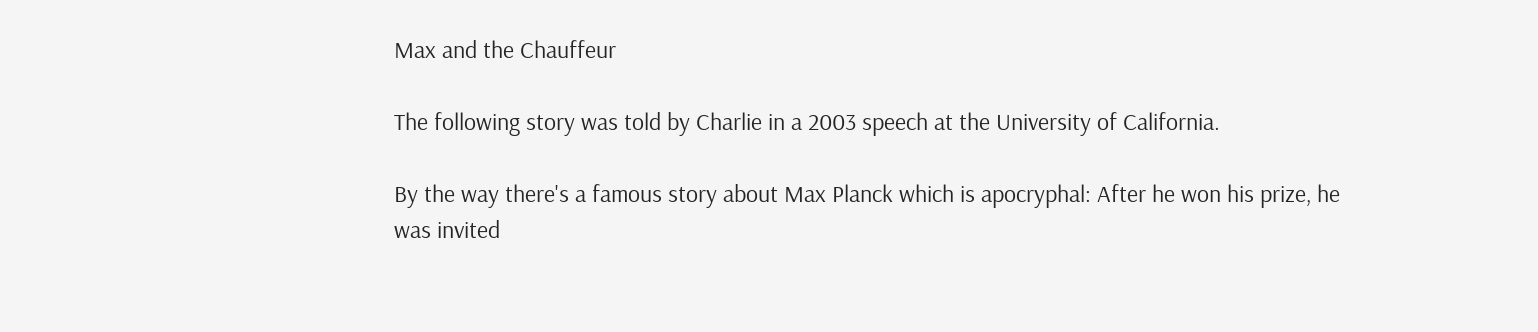Max and the Chauffeur

The following story was told by Charlie in a 2003 speech at the University of California.

By the way there's a famous story about Max Planck which is apocryphal: After he won his prize, he was invited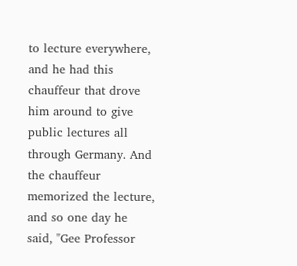to lecture everywhere, and he had this chauffeur that drove him around to give public lectures all through Germany. And the chauffeur memorized the lecture, and so one day he said, "Gee Professor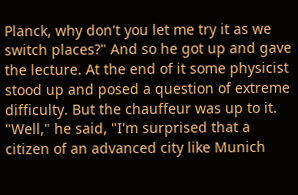Planck, why don't you let me try it as we switch places?" And so he got up and gave the lecture. At the end of it some physicist stood up and posed a question of extreme difficulty. But the chauffeur was up to it. "Well," he said, "I'm surprised that a citizen of an advanced city like Munich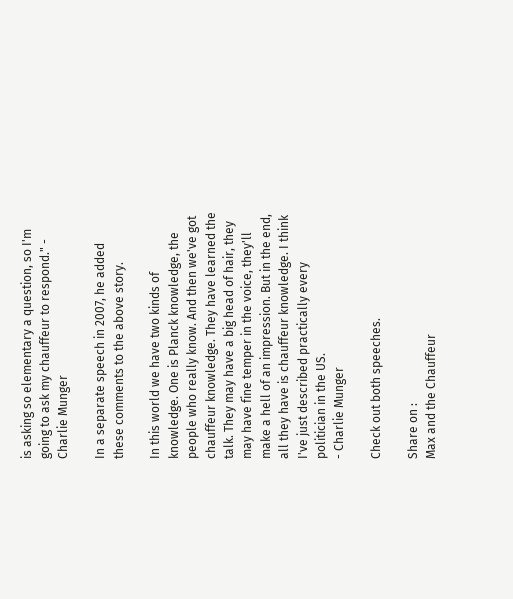is asking so elementary a question, so I'm going to ask my chauffeur to respond." - Charlie Munger

In a separate speech in 2007, he added these comments to the above story.

In this world we have two kinds of knowledge. One is Planck knowledge, the people who really know. And then we've got chauffeur knowledge. They have learned the talk. They may have a big head of hair, they may have fine temper in the voice, they'll make a hell of an impression. But in the end, all they have is chauffeur knowledge. I think I've just described practically every politician in the US.
- Charlie Munger

Check out both speeches.

Share on :
Max and the Chauffeur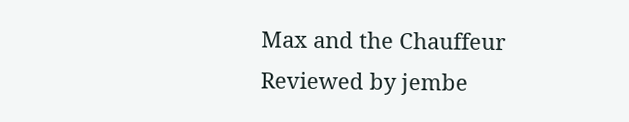Max and the Chauffeur
Reviewed by jembe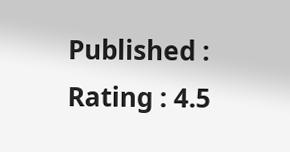Published :
Rating : 4.5